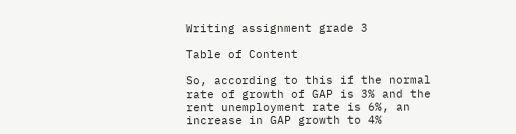Writing assignment grade 3

Table of Content

So, according to this if the normal rate of growth of GAP is 3% and the rent unemployment rate is 6%, an increase in GAP growth to 4%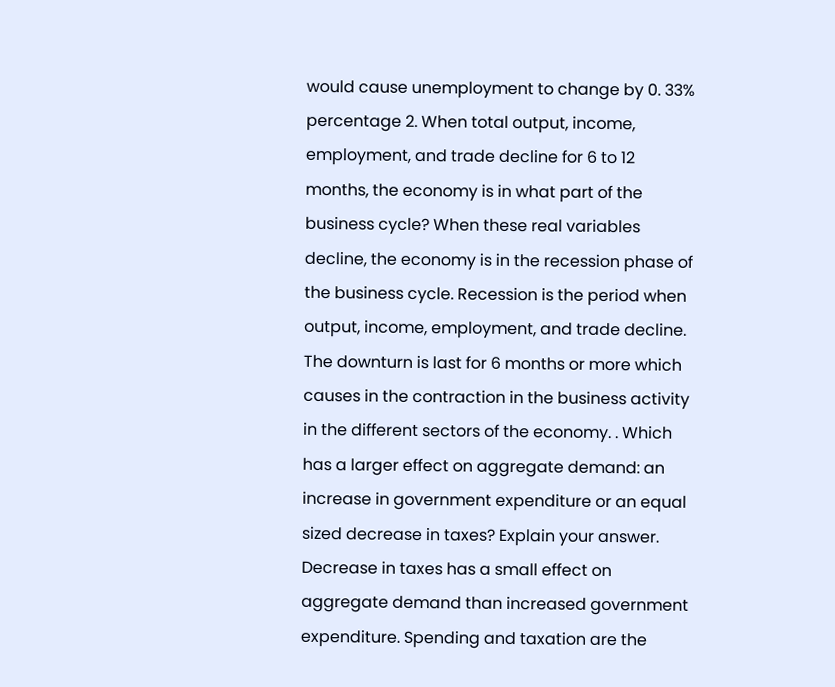would cause unemployment to change by 0. 33% percentage 2. When total output, income, employment, and trade decline for 6 to 12 months, the economy is in what part of the business cycle? When these real variables decline, the economy is in the recession phase of the business cycle. Recession is the period when output, income, employment, and trade decline. The downturn is last for 6 months or more which causes in the contraction in the business activity in the different sectors of the economy. . Which has a larger effect on aggregate demand: an increase in government expenditure or an equal sized decrease in taxes? Explain your answer. Decrease in taxes has a small effect on aggregate demand than increased government expenditure. Spending and taxation are the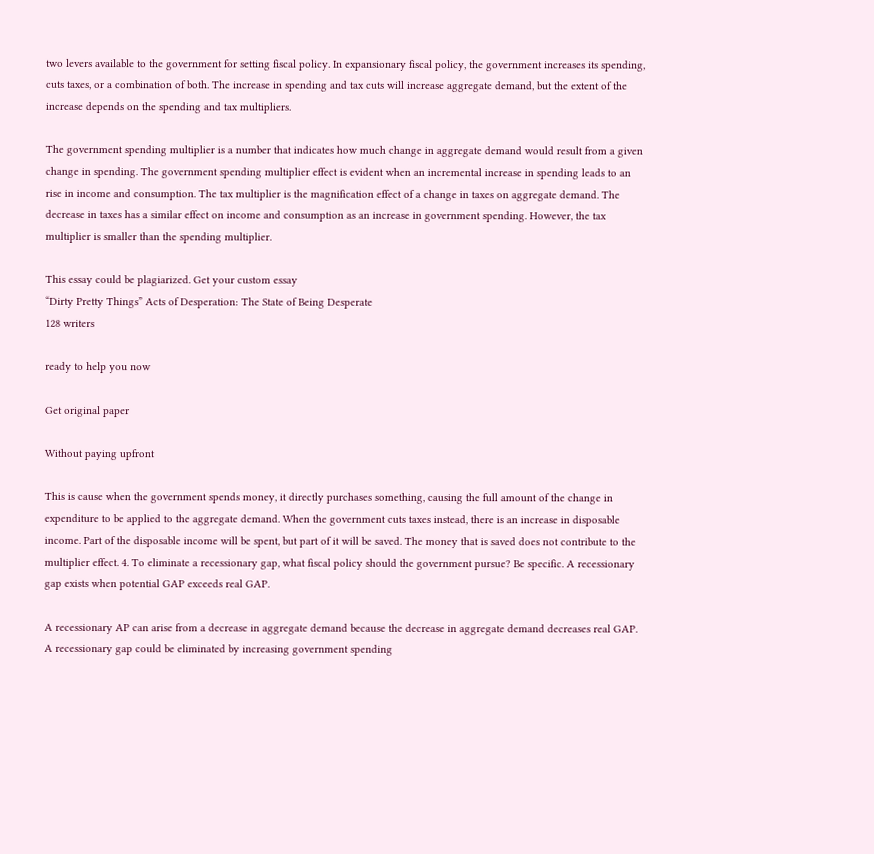two levers available to the government for setting fiscal policy. In expansionary fiscal policy, the government increases its spending, cuts taxes, or a combination of both. The increase in spending and tax cuts will increase aggregate demand, but the extent of the increase depends on the spending and tax multipliers.

The government spending multiplier is a number that indicates how much change in aggregate demand would result from a given change in spending. The government spending multiplier effect is evident when an incremental increase in spending leads to an rise in income and consumption. The tax multiplier is the magnification effect of a change in taxes on aggregate demand. The decrease in taxes has a similar effect on income and consumption as an increase in government spending. However, the tax multiplier is smaller than the spending multiplier.

This essay could be plagiarized. Get your custom essay
“Dirty Pretty Things” Acts of Desperation: The State of Being Desperate
128 writers

ready to help you now

Get original paper

Without paying upfront

This is cause when the government spends money, it directly purchases something, causing the full amount of the change in expenditure to be applied to the aggregate demand. When the government cuts taxes instead, there is an increase in disposable income. Part of the disposable income will be spent, but part of it will be saved. The money that is saved does not contribute to the multiplier effect. 4. To eliminate a recessionary gap, what fiscal policy should the government pursue? Be specific. A recessionary gap exists when potential GAP exceeds real GAP.

A recessionary AP can arise from a decrease in aggregate demand because the decrease in aggregate demand decreases real GAP. A recessionary gap could be eliminated by increasing government spending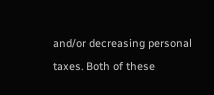and/or decreasing personal taxes. Both of these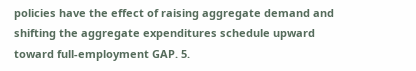policies have the effect of raising aggregate demand and shifting the aggregate expenditures schedule upward toward full-employment GAP. 5.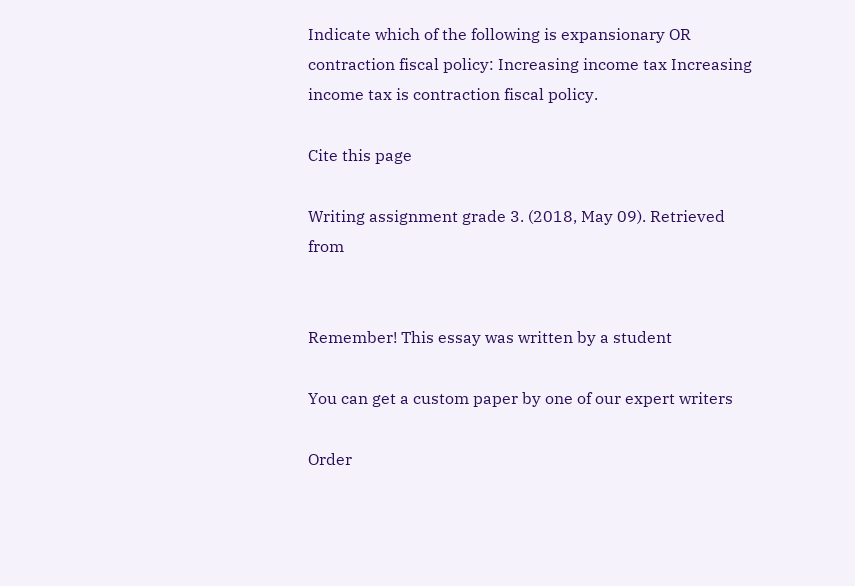Indicate which of the following is expansionary OR contraction fiscal policy: Increasing income tax Increasing income tax is contraction fiscal policy.

Cite this page

Writing assignment grade 3. (2018, May 09). Retrieved from


Remember! This essay was written by a student

You can get a custom paper by one of our expert writers

Order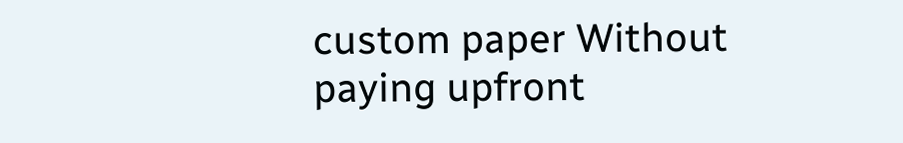custom paper Without paying upfront